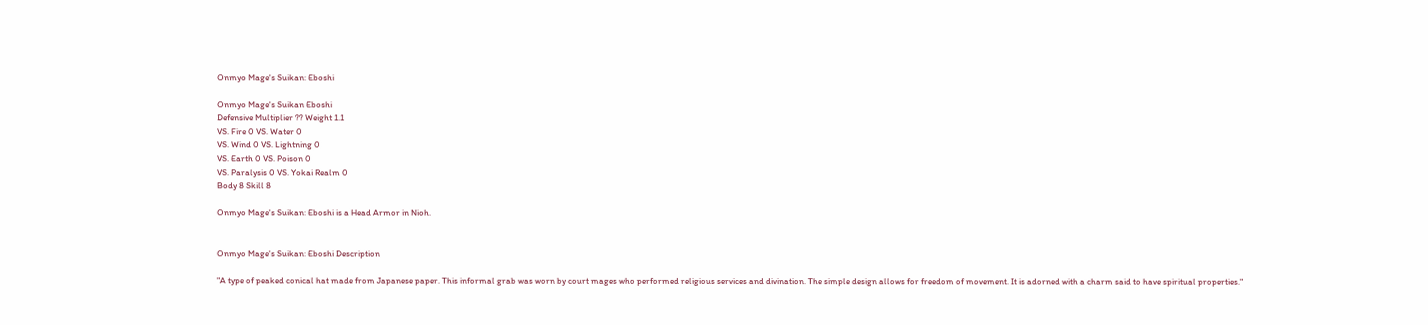Onmyo Mage's Suikan: Eboshi

Onmyo Mage's Suikan Eboshi
Defensive Multiplier ?? Weight 1.1
VS. Fire 0 VS. Water 0
VS. Wind 0 VS. Lightning 0
VS. Earth 0 VS. Poison 0
VS. Paralysis 0 VS. Yokai Realm 0
Body 8 Skill 8

Onmyo Mage's Suikan: Eboshi is a Head Armor in Nioh.


Onmyo Mage's Suikan: Eboshi Description

"A type of peaked conical hat made from Japanese paper. This informal grab was worn by court mages who performed religious services and divination. The simple design allows for freedom of movement. It is adorned with a charm said to have spiritual properties."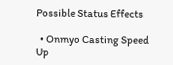Possible Status Effects

  • Onmyo Casting Speed Up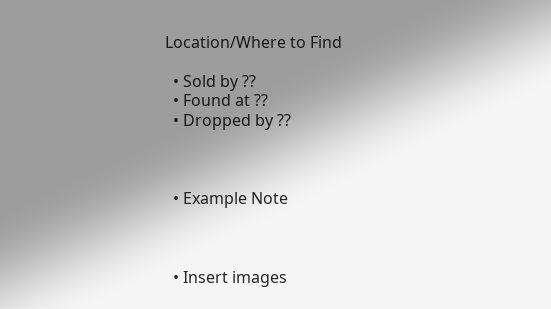Location/Where to Find

  • Sold by ??
  • Found at ??
  • Dropped by ??



  • Example Note



  • Insert images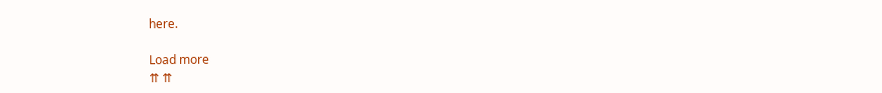here.

Load more
⇈ ⇈